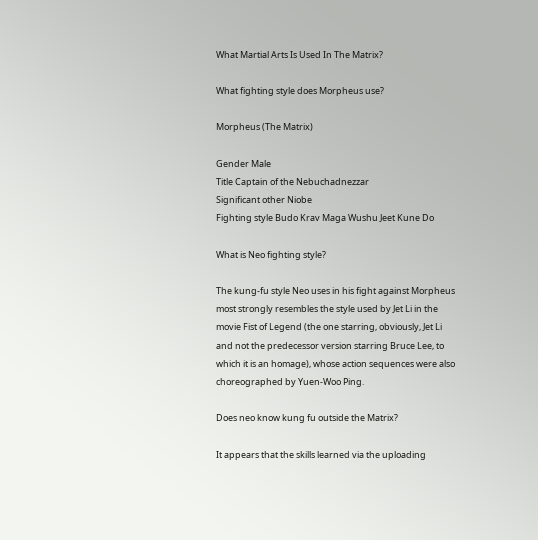What Martial Arts Is Used In The Matrix?

What fighting style does Morpheus use?

Morpheus (The Matrix)

Gender Male
Title Captain of the Nebuchadnezzar
Significant other Niobe
Fighting style Budo Krav Maga Wushu Jeet Kune Do

What is Neo fighting style?

The kung-fu style Neo uses in his fight against Morpheus most strongly resembles the style used by Jet Li in the movie Fist of Legend (the one starring, obviously, Jet Li and not the predecessor version starring Bruce Lee, to which it is an homage), whose action sequences were also choreographed by Yuen-Woo Ping.

Does neo know kung fu outside the Matrix?

It appears that the skills learned via the uploading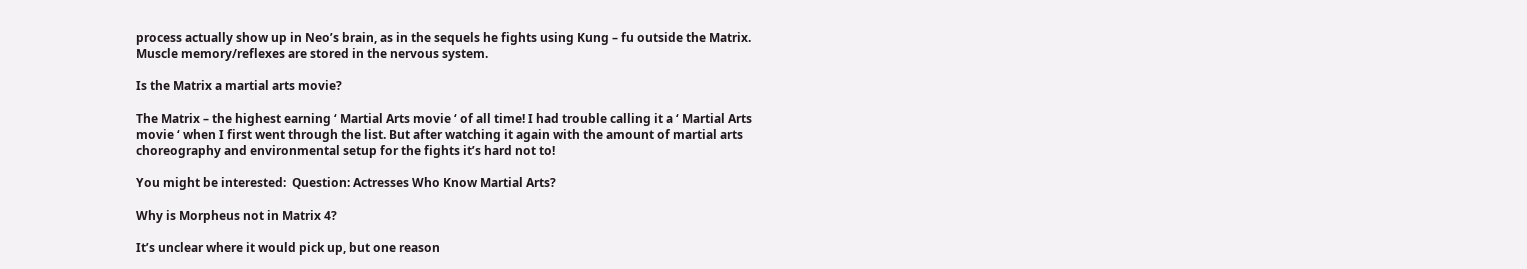process actually show up in Neo’s brain, as in the sequels he fights using Kung – fu outside the Matrix. Muscle memory/reflexes are stored in the nervous system.

Is the Matrix a martial arts movie?

The Matrix – the highest earning ‘ Martial Arts movie ‘ of all time! I had trouble calling it a ‘ Martial Arts movie ‘ when I first went through the list. But after watching it again with the amount of martial arts choreography and environmental setup for the fights it’s hard not to!

You might be interested:  Question: Actresses Who Know Martial Arts?

Why is Morpheus not in Matrix 4?

It’s unclear where it would pick up, but one reason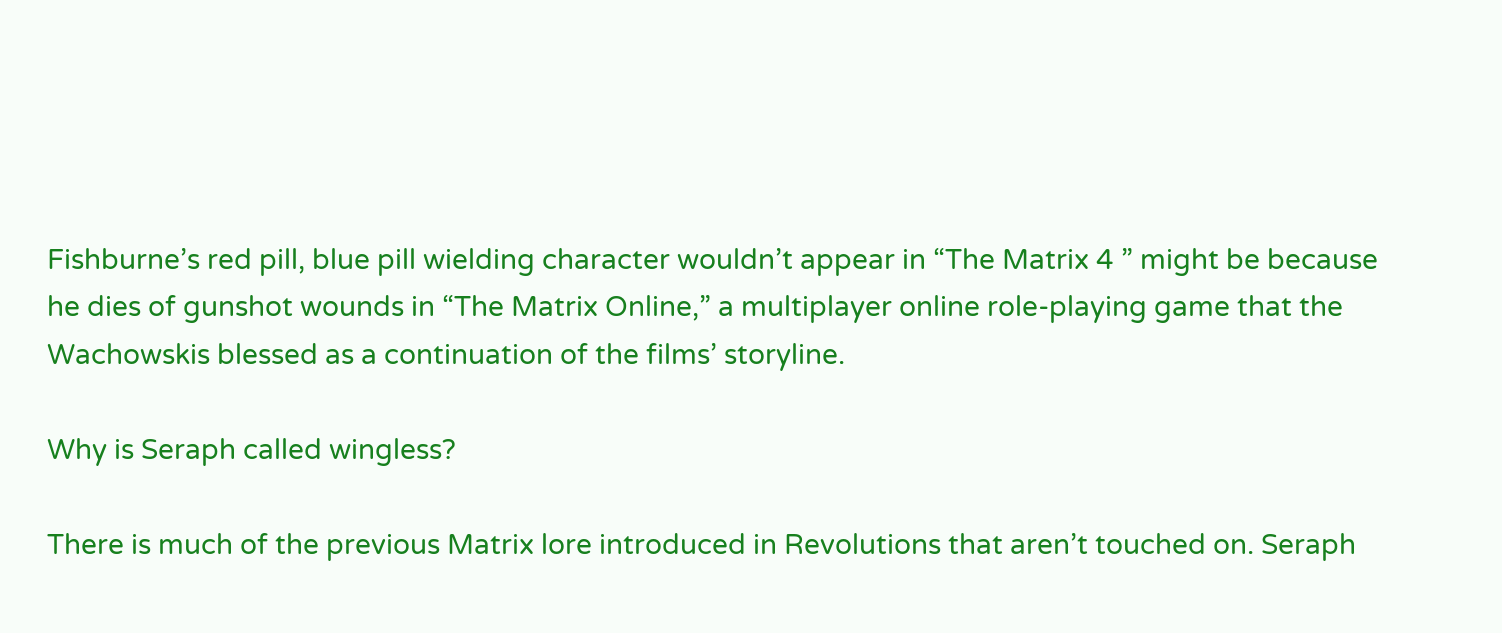Fishburne’s red pill, blue pill wielding character wouldn’t appear in “The Matrix 4 ” might be because he dies of gunshot wounds in “The Matrix Online,” a multiplayer online role-playing game that the Wachowskis blessed as a continuation of the films’ storyline.

Why is Seraph called wingless?

There is much of the previous Matrix lore introduced in Revolutions that aren’t touched on. Seraph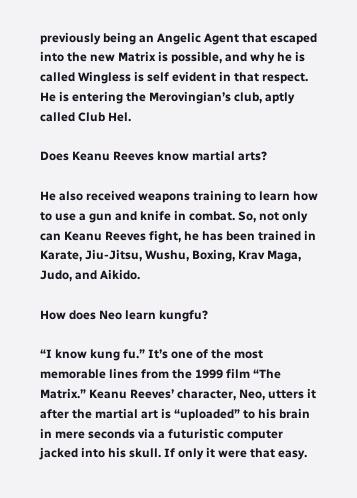previously being an Angelic Agent that escaped into the new Matrix is possible, and why he is called Wingless is self evident in that respect. He is entering the Merovingian’s club, aptly called Club Hel.

Does Keanu Reeves know martial arts?

He also received weapons training to learn how to use a gun and knife in combat. So, not only can Keanu Reeves fight, he has been trained in Karate, Jiu-Jitsu, Wushu, Boxing, Krav Maga, Judo, and Aikido.

How does Neo learn kungfu?

“I know kung fu.” It’s one of the most memorable lines from the 1999 film “The Matrix.” Keanu Reeves’ character, Neo, utters it after the martial art is “uploaded” to his brain in mere seconds via a futuristic computer jacked into his skull. If only it were that easy.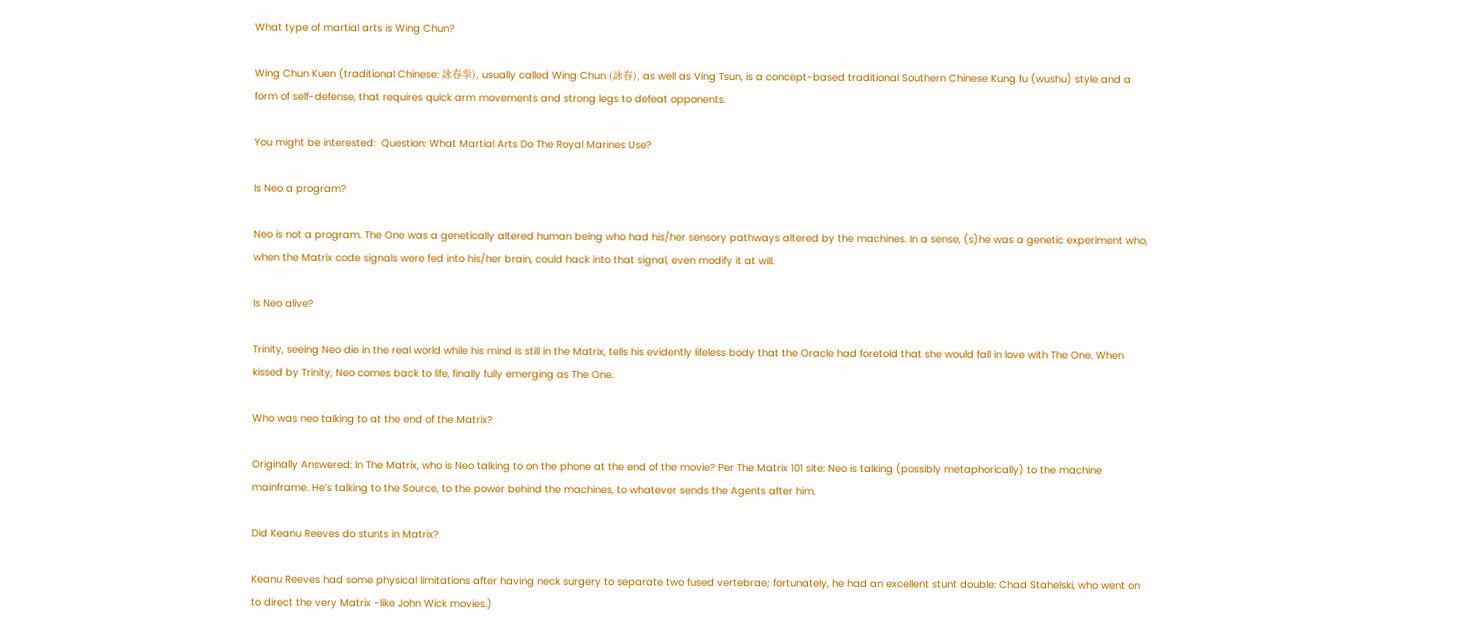What type of martial arts is Wing Chun?

Wing Chun Kuen (traditional Chinese: 詠春拳), usually called Wing Chun (詠春), as well as Ving Tsun, is a concept-based traditional Southern Chinese Kung fu (wushu) style and a form of self-defense, that requires quick arm movements and strong legs to defeat opponents.

You might be interested:  Question: What Martial Arts Do The Royal Marines Use?

Is Neo a program?

Neo is not a program. The One was a genetically altered human being who had his/her sensory pathways altered by the machines. In a sense, (s)he was a genetic experiment who, when the Matrix code signals were fed into his/her brain, could hack into that signal, even modify it at will.

Is Neo alive?

Trinity, seeing Neo die in the real world while his mind is still in the Matrix, tells his evidently lifeless body that the Oracle had foretold that she would fall in love with The One. When kissed by Trinity, Neo comes back to life, finally fully emerging as The One.

Who was neo talking to at the end of the Matrix?

Originally Answered: In The Matrix, who is Neo talking to on the phone at the end of the movie? Per The Matrix 101 site: Neo is talking (possibly metaphorically) to the machine mainframe. He’s talking to the Source, to the power behind the machines, to whatever sends the Agents after him.

Did Keanu Reeves do stunts in Matrix?

Keanu Reeves had some physical limitations after having neck surgery to separate two fused vertebrae; fortunately, he had an excellent stunt double: Chad Stahelski, who went on to direct the very Matrix -like John Wick movies.)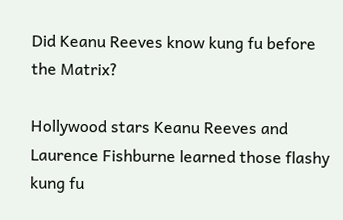Did Keanu Reeves know kung fu before the Matrix?

Hollywood stars Keanu Reeves and Laurence Fishburne learned those flashy kung fu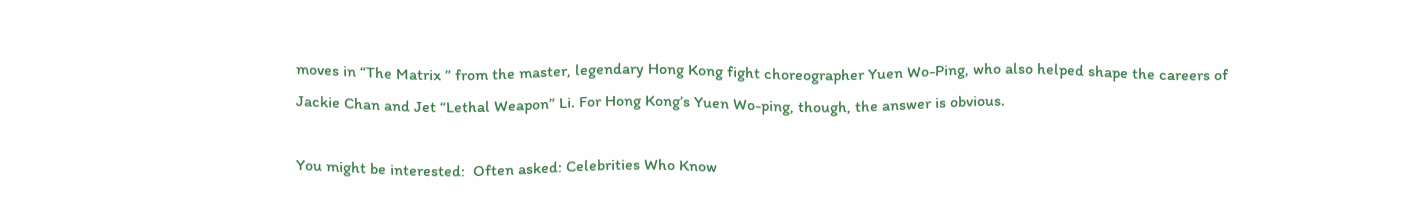moves in “The Matrix ” from the master, legendary Hong Kong fight choreographer Yuen Wo-Ping, who also helped shape the careers of Jackie Chan and Jet “Lethal Weapon” Li. For Hong Kong’s Yuen Wo-ping, though, the answer is obvious.

You might be interested:  Often asked: Celebrities Who Know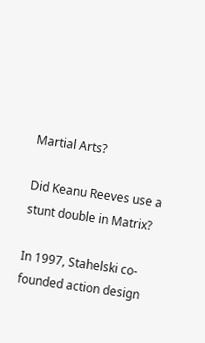Martial Arts?

Did Keanu Reeves use a stunt double in Matrix?

In 1997, Stahelski co-founded action design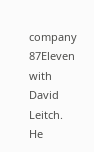company 87Eleven with David Leitch. He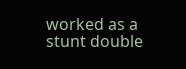worked as a stunt double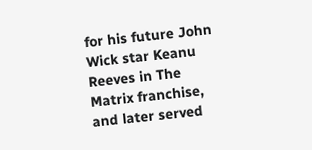for his future John Wick star Keanu Reeves in The Matrix franchise, and later served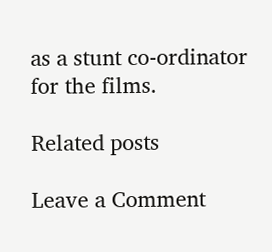as a stunt co-ordinator for the films.

Related posts

Leave a Comment